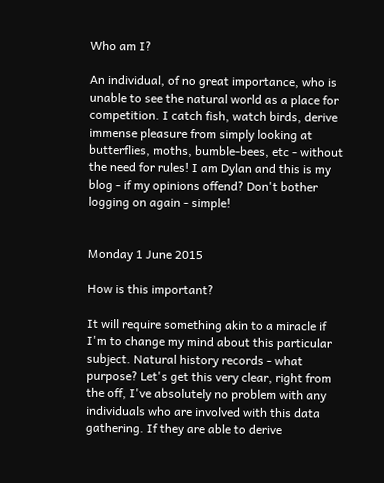Who am I?

An individual, of no great importance, who is unable to see the natural world as a place for competition. I catch fish, watch birds, derive immense pleasure from simply looking at butterflies, moths, bumble-bees, etc - without the need for rules! I am Dylan and this is my blog - if my opinions offend? Don't bother logging on again - simple!


Monday 1 June 2015

How is this important?

It will require something akin to a miracle if I'm to change my mind about this particular subject. Natural history records - what purpose? Let's get this very clear, right from the off, I've absolutely no problem with any individuals who are involved with this data gathering. If they are able to derive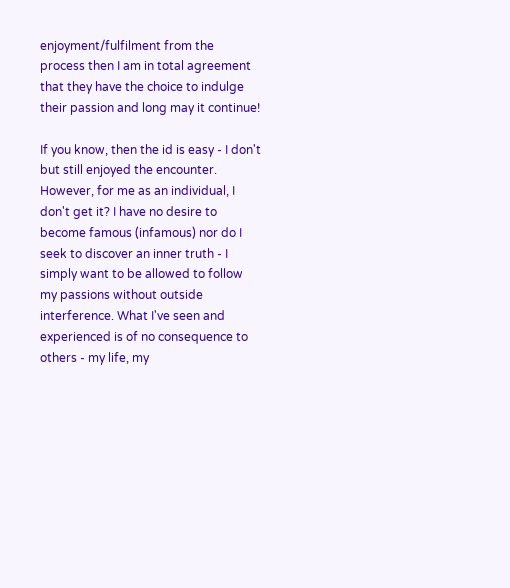enjoyment/fulfilment from the process then I am in total agreement that they have the choice to indulge their passion and long may it continue!

If you know, then the id is easy - I don't but still enjoyed the encounter.
However, for me as an individual, I don't get it? I have no desire to become famous (infamous) nor do I seek to discover an inner truth - I simply want to be allowed to follow my passions without outside interference. What I've seen and experienced is of no consequence to others - my life, my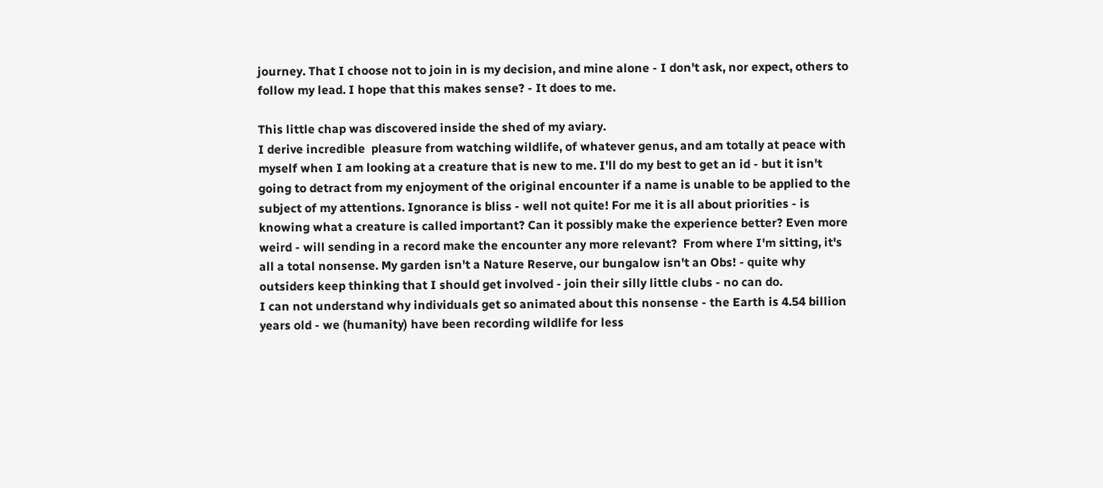journey. That I choose not to join in is my decision, and mine alone - I don't ask, nor expect, others to follow my lead. I hope that this makes sense? - It does to me.

This little chap was discovered inside the shed of my aviary.
I derive incredible  pleasure from watching wildlife, of whatever genus, and am totally at peace with myself when I am looking at a creature that is new to me. I'll do my best to get an id - but it isn't going to detract from my enjoyment of the original encounter if a name is unable to be applied to the subject of my attentions. Ignorance is bliss - well not quite! For me it is all about priorities - is knowing what a creature is called important? Can it possibly make the experience better? Even more weird - will sending in a record make the encounter any more relevant?  From where I'm sitting, it's all a total nonsense. My garden isn't a Nature Reserve, our bungalow isn't an Obs! - quite why outsiders keep thinking that I should get involved - join their silly little clubs - no can do.
I can not understand why individuals get so animated about this nonsense - the Earth is 4.54 billion years old - we (humanity) have been recording wildlife for less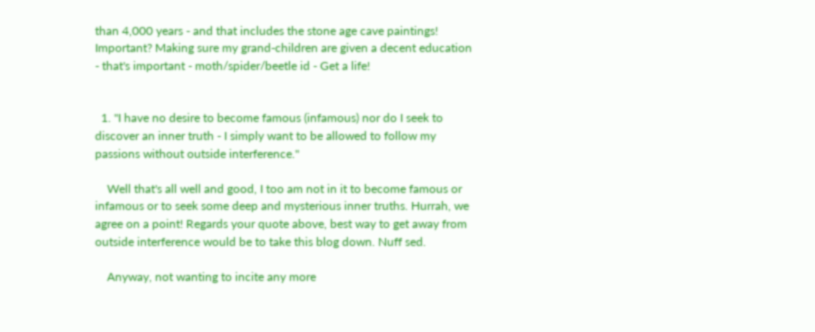than 4,000 years - and that includes the stone age cave paintings! Important? Making sure my grand-children are given a decent education - that's important - moth/spider/beetle id - Get a life!


  1. "I have no desire to become famous (infamous) nor do I seek to discover an inner truth - I simply want to be allowed to follow my passions without outside interference."

    Well that's all well and good, I too am not in it to become famous or infamous or to seek some deep and mysterious inner truths. Hurrah, we agree on a point! Regards your quote above, best way to get away from outside interference would be to take this blog down. Nuff sed.

    Anyway, not wanting to incite any more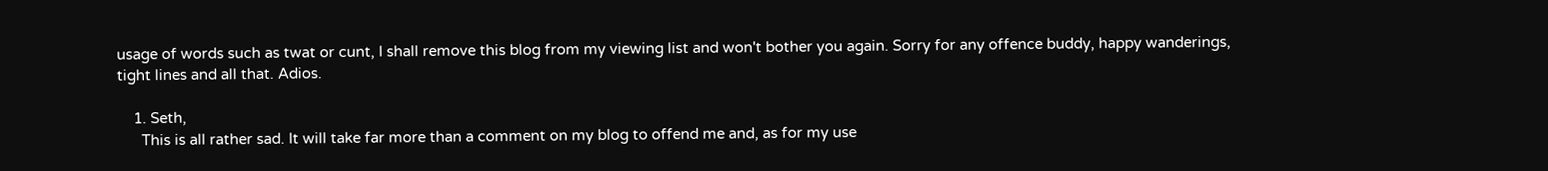usage of words such as twat or cunt, I shall remove this blog from my viewing list and won't bother you again. Sorry for any offence buddy, happy wanderings, tight lines and all that. Adios.

    1. Seth,
      This is all rather sad. It will take far more than a comment on my blog to offend me and, as for my use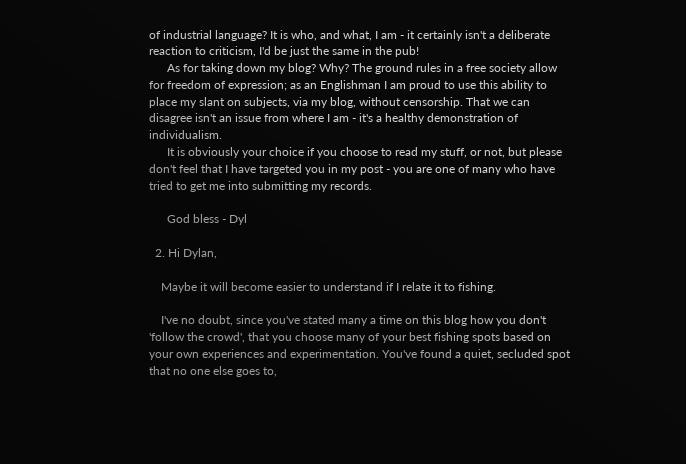of industrial language? It is who, and what, I am - it certainly isn't a deliberate reaction to criticism, I'd be just the same in the pub!
      As for taking down my blog? Why? The ground rules in a free society allow for freedom of expression; as an Englishman I am proud to use this ability to place my slant on subjects, via my blog, without censorship. That we can disagree isn't an issue from where I am - it's a healthy demonstration of individualism.
      It is obviously your choice if you choose to read my stuff, or not, but please don't feel that I have targeted you in my post - you are one of many who have tried to get me into submitting my records.

      God bless - Dyl

  2. Hi Dylan,

    Maybe it will become easier to understand if I relate it to fishing.

    I've no doubt, since you've stated many a time on this blog how you don't 'follow the crowd', that you choose many of your best fishing spots based on your own experiences and experimentation. You've found a quiet, secluded spot that no one else goes to,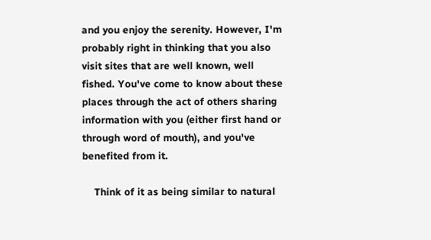and you enjoy the serenity. However, I'm probably right in thinking that you also visit sites that are well known, well fished. You've come to know about these places through the act of others sharing information with you (either first hand or through word of mouth), and you've benefited from it.

    Think of it as being similar to natural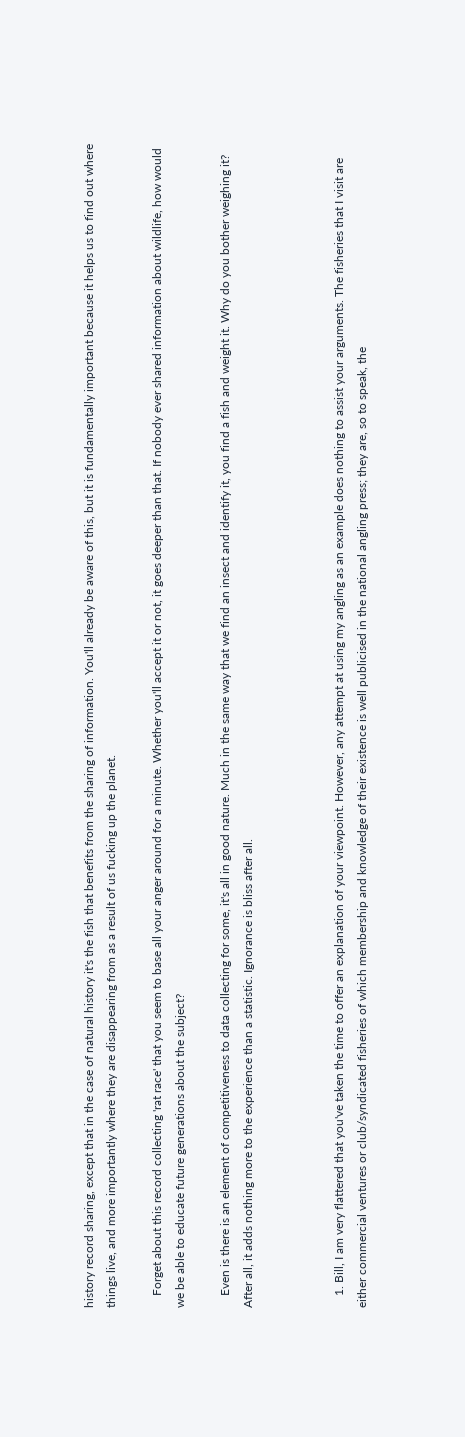history record sharing, except that in the case of natural history it's the fish that benefits from the sharing of information. You'll already be aware of this, but it is fundamentally important because it helps us to find out where things live, and more importantly where they are disappearing from as a result of us fucking up the planet.

    Forget about this record collecting 'rat race' that you seem to base all your anger around for a minute. Whether you'll accept it or not, it goes deeper than that. If nobody ever shared information about wildlife, how would we be able to educate future generations about the subject?

    Even is there is an element of competitiveness to data collecting for some, it's all in good nature. Much in the same way that we find an insect and identify it, you find a fish and weight it. Why do you bother weighing it? After all, it adds nothing more to the experience than a statistic. Ignorance is bliss after all.



    1. Bill, I am very flattered that you've taken the time to offer an explanation of your viewpoint. However, any attempt at using my angling as an example does nothing to assist your arguments. The fisheries that I visit are either commercial ventures or club/syndicated fisheries of which membership and knowledge of their existence is well publicised in the national angling press; they are, so to speak, the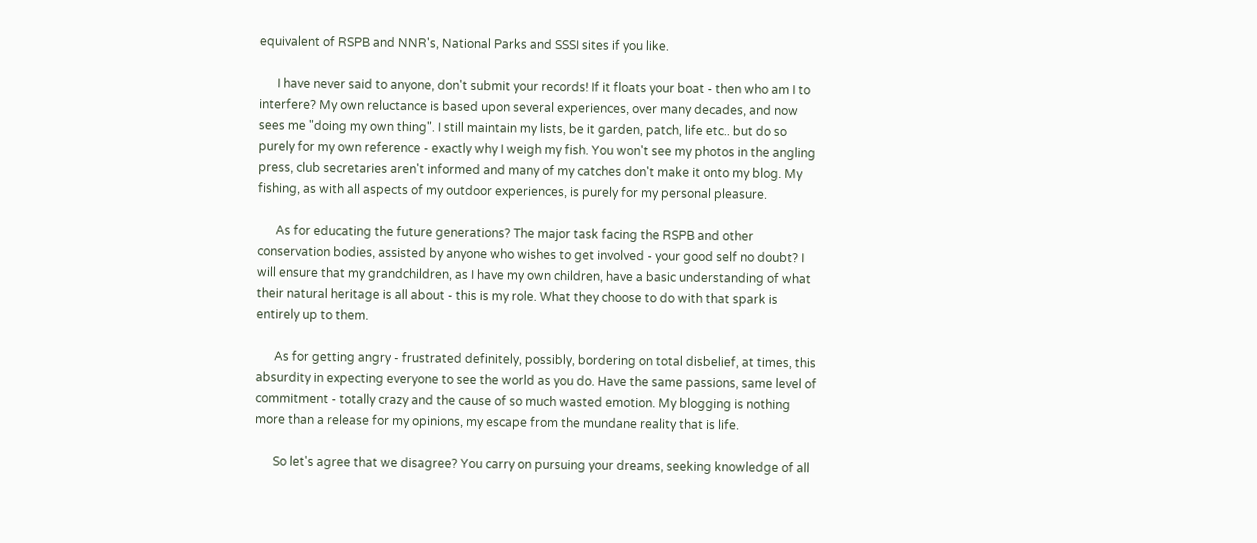equivalent of RSPB and NNR's, National Parks and SSSI sites if you like.

      I have never said to anyone, don't submit your records! If it floats your boat - then who am I to interfere? My own reluctance is based upon several experiences, over many decades, and now sees me "doing my own thing". I still maintain my lists, be it garden, patch, life etc.. but do so purely for my own reference - exactly why I weigh my fish. You won't see my photos in the angling press, club secretaries aren't informed and many of my catches don't make it onto my blog. My fishing, as with all aspects of my outdoor experiences, is purely for my personal pleasure.

      As for educating the future generations? The major task facing the RSPB and other conservation bodies, assisted by anyone who wishes to get involved - your good self no doubt? I will ensure that my grandchildren, as I have my own children, have a basic understanding of what their natural heritage is all about - this is my role. What they choose to do with that spark is entirely up to them.

      As for getting angry - frustrated definitely, possibly, bordering on total disbelief, at times, this absurdity in expecting everyone to see the world as you do. Have the same passions, same level of commitment - totally crazy and the cause of so much wasted emotion. My blogging is nothing more than a release for my opinions, my escape from the mundane reality that is life.

      So let's agree that we disagree? You carry on pursuing your dreams, seeking knowledge of all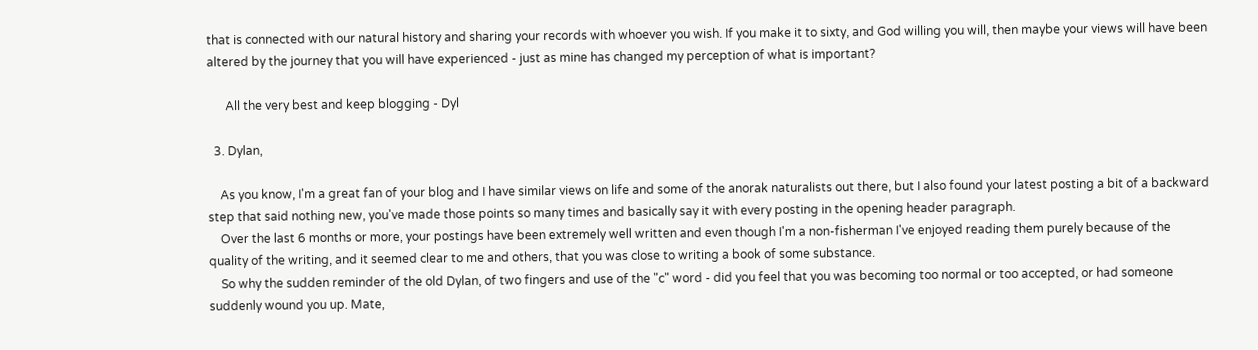that is connected with our natural history and sharing your records with whoever you wish. If you make it to sixty, and God willing you will, then maybe your views will have been altered by the journey that you will have experienced - just as mine has changed my perception of what is important?

      All the very best and keep blogging - Dyl

  3. Dylan,

    As you know, I'm a great fan of your blog and I have similar views on life and some of the anorak naturalists out there, but I also found your latest posting a bit of a backward step that said nothing new, you've made those points so many times and basically say it with every posting in the opening header paragraph.
    Over the last 6 months or more, your postings have been extremely well written and even though I'm a non-fisherman I've enjoyed reading them purely because of the quality of the writing, and it seemed clear to me and others, that you was close to writing a book of some substance.
    So why the sudden reminder of the old Dylan, of two fingers and use of the "c" word - did you feel that you was becoming too normal or too accepted, or had someone suddenly wound you up. Mate,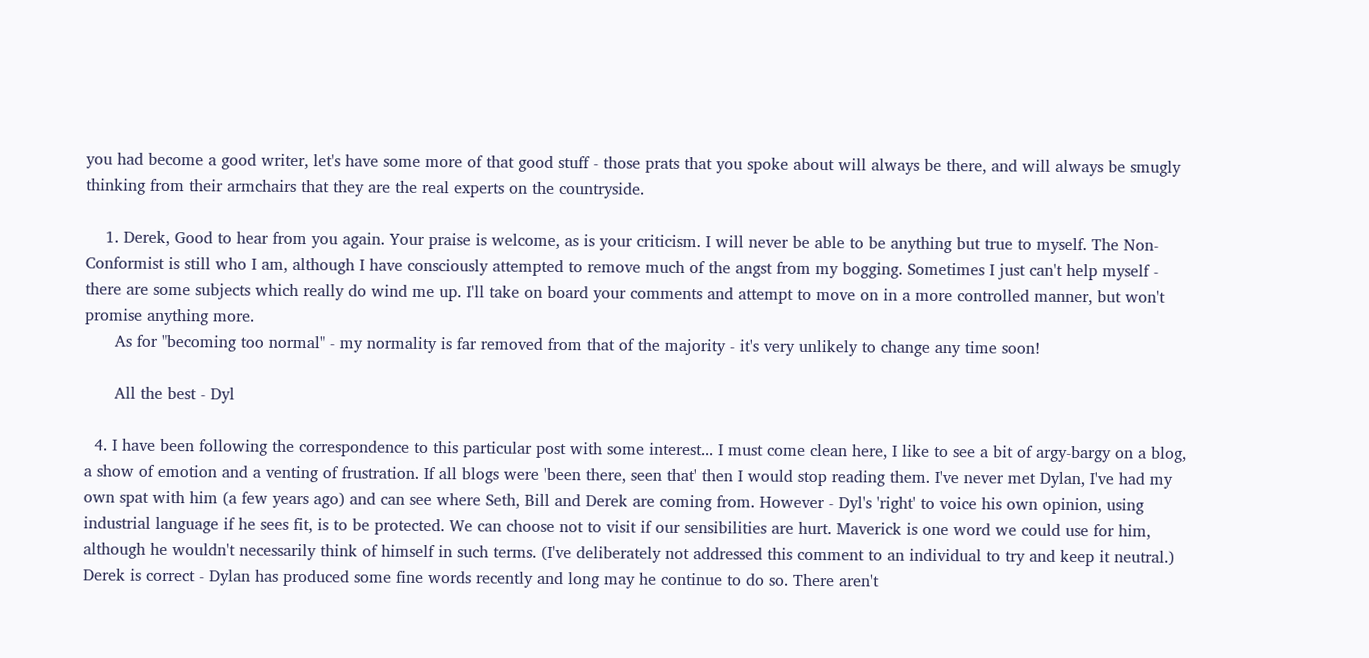you had become a good writer, let's have some more of that good stuff - those prats that you spoke about will always be there, and will always be smugly thinking from their armchairs that they are the real experts on the countryside.

    1. Derek, Good to hear from you again. Your praise is welcome, as is your criticism. I will never be able to be anything but true to myself. The Non-Conformist is still who I am, although I have consciously attempted to remove much of the angst from my bogging. Sometimes I just can't help myself - there are some subjects which really do wind me up. I'll take on board your comments and attempt to move on in a more controlled manner, but won't promise anything more.
      As for "becoming too normal" - my normality is far removed from that of the majority - it's very unlikely to change any time soon!

      All the best - Dyl

  4. I have been following the correspondence to this particular post with some interest... I must come clean here, I like to see a bit of argy-bargy on a blog, a show of emotion and a venting of frustration. If all blogs were 'been there, seen that' then I would stop reading them. I've never met Dylan, I've had my own spat with him (a few years ago) and can see where Seth, Bill and Derek are coming from. However - Dyl's 'right' to voice his own opinion, using industrial language if he sees fit, is to be protected. We can choose not to visit if our sensibilities are hurt. Maverick is one word we could use for him, although he wouldn't necessarily think of himself in such terms. (I've deliberately not addressed this comment to an individual to try and keep it neutral.) Derek is correct - Dylan has produced some fine words recently and long may he continue to do so. There aren't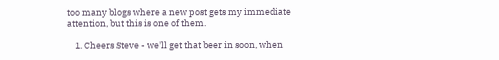too many blogs where a new post gets my immediate attention, but this is one of them.

    1. Cheers Steve - we'll get that beer in soon, when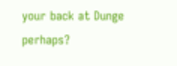your back at Dunge perhaps?